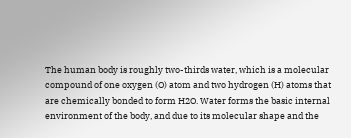The human body is roughly two-thirds water, which is a molecular compound of one oxygen (O) atom and two hydrogen (H) atoms that are chemically bonded to form H2O. Water forms the basic internal environment of the body, and due to its molecular shape and the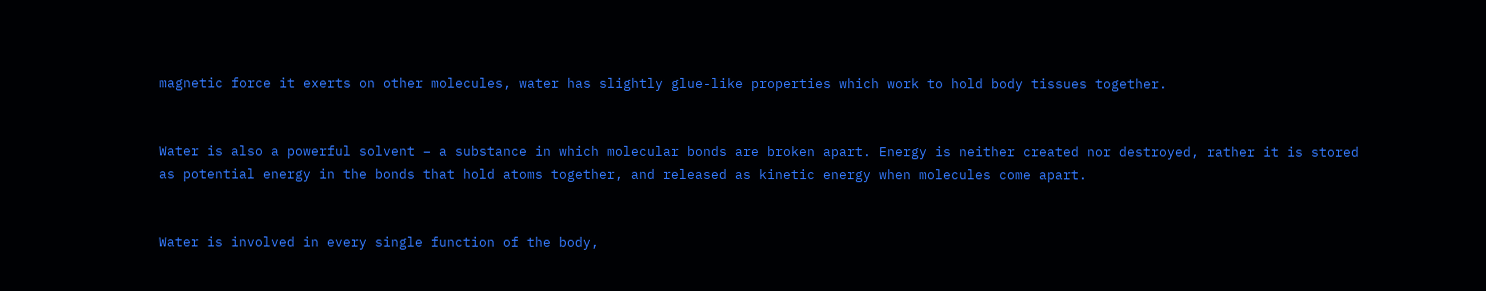magnetic force it exerts on other molecules, water has slightly glue-like properties which work to hold body tissues together.


Water is also a powerful solvent – a substance in which molecular bonds are broken apart. Energy is neither created nor destroyed, rather it is stored as potential energy in the bonds that hold atoms together, and released as kinetic energy when molecules come apart.


Water is involved in every single function of the body,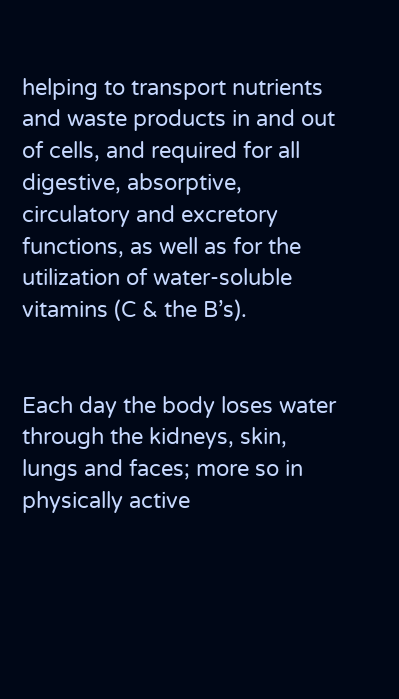helping to transport nutrients and waste products in and out of cells, and required for all digestive, absorptive, circulatory and excretory functions, as well as for the utilization of water-soluble vitamins (C & the B’s).


Each day the body loses water through the kidneys, skin, lungs and faces; more so in physically active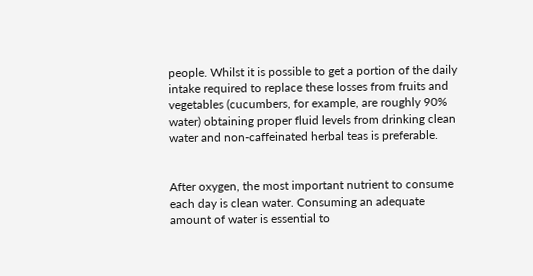people. Whilst it is possible to get a portion of the daily intake required to replace these losses from fruits and vegetables (cucumbers, for example, are roughly 90% water) obtaining proper fluid levels from drinking clean water and non-caffeinated herbal teas is preferable.


After oxygen, the most important nutrient to consume each day is clean water. Consuming an adequate amount of water is essential to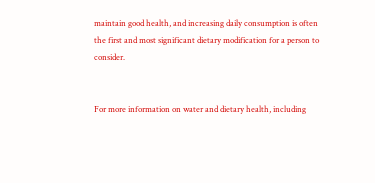maintain good health, and increasing daily consumption is often the first and most significant dietary modification for a person to consider.


For more information on water and dietary health, including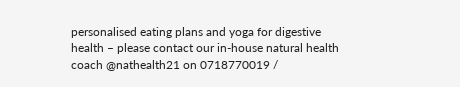personalised eating plans and yoga for digestive health – please contact our in-house natural health coach @nathealth21 on 0718770019 /